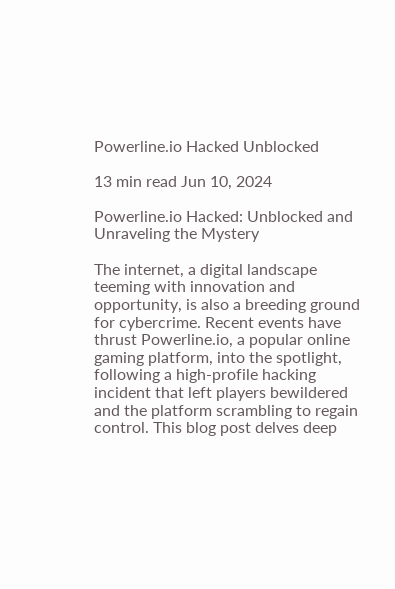Powerline.io Hacked Unblocked

13 min read Jun 10, 2024

Powerline.io Hacked: Unblocked and Unraveling the Mystery

The internet, a digital landscape teeming with innovation and opportunity, is also a breeding ground for cybercrime. Recent events have thrust Powerline.io, a popular online gaming platform, into the spotlight, following a high-profile hacking incident that left players bewildered and the platform scrambling to regain control. This blog post delves deep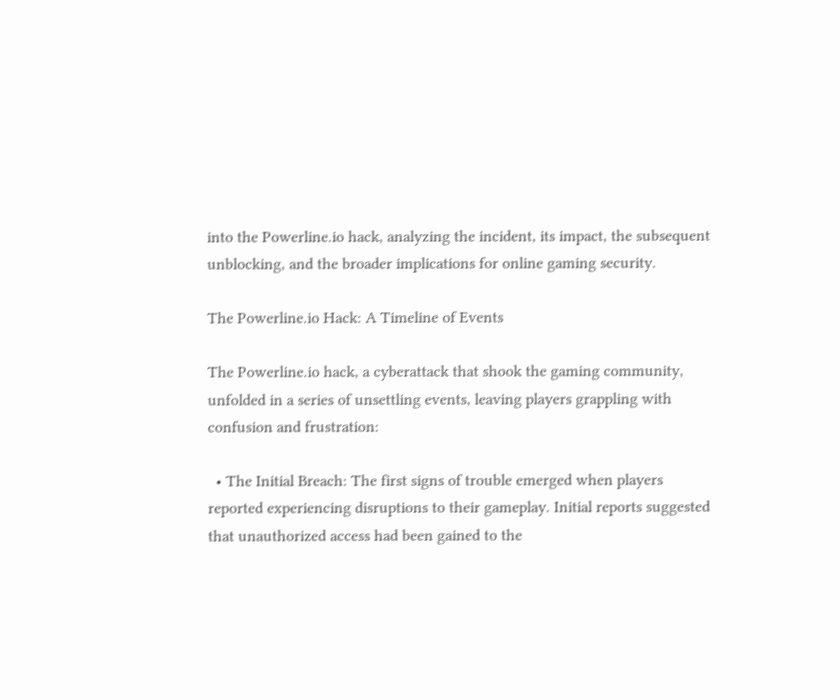into the Powerline.io hack, analyzing the incident, its impact, the subsequent unblocking, and the broader implications for online gaming security.

The Powerline.io Hack: A Timeline of Events

The Powerline.io hack, a cyberattack that shook the gaming community, unfolded in a series of unsettling events, leaving players grappling with confusion and frustration:

  • The Initial Breach: The first signs of trouble emerged when players reported experiencing disruptions to their gameplay. Initial reports suggested that unauthorized access had been gained to the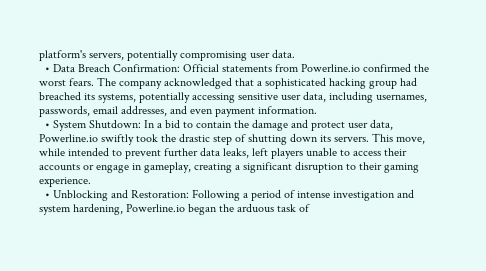platform's servers, potentially compromising user data.
  • Data Breach Confirmation: Official statements from Powerline.io confirmed the worst fears. The company acknowledged that a sophisticated hacking group had breached its systems, potentially accessing sensitive user data, including usernames, passwords, email addresses, and even payment information.
  • System Shutdown: In a bid to contain the damage and protect user data, Powerline.io swiftly took the drastic step of shutting down its servers. This move, while intended to prevent further data leaks, left players unable to access their accounts or engage in gameplay, creating a significant disruption to their gaming experience.
  • Unblocking and Restoration: Following a period of intense investigation and system hardening, Powerline.io began the arduous task of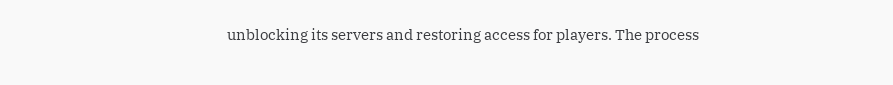unblocking its servers and restoring access for players. The process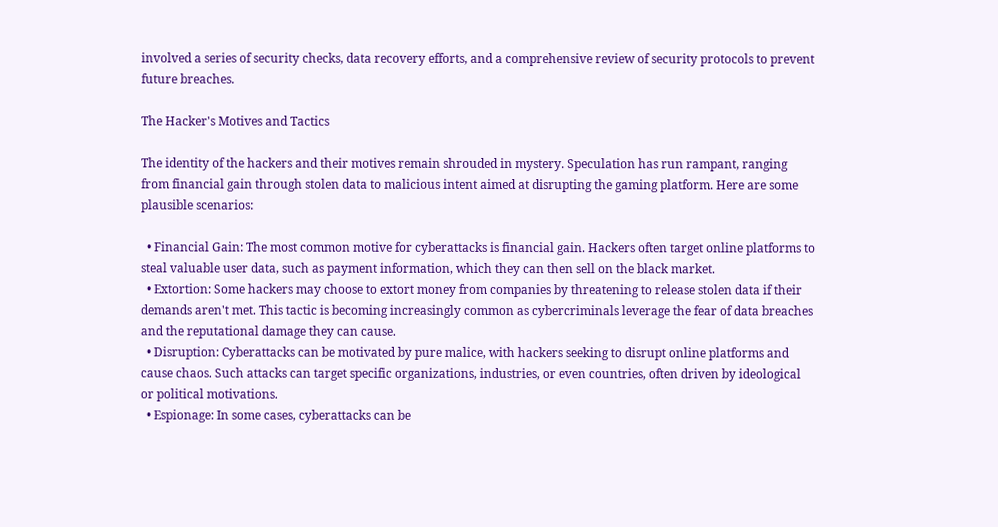involved a series of security checks, data recovery efforts, and a comprehensive review of security protocols to prevent future breaches.

The Hacker's Motives and Tactics

The identity of the hackers and their motives remain shrouded in mystery. Speculation has run rampant, ranging from financial gain through stolen data to malicious intent aimed at disrupting the gaming platform. Here are some plausible scenarios:

  • Financial Gain: The most common motive for cyberattacks is financial gain. Hackers often target online platforms to steal valuable user data, such as payment information, which they can then sell on the black market.
  • Extortion: Some hackers may choose to extort money from companies by threatening to release stolen data if their demands aren't met. This tactic is becoming increasingly common as cybercriminals leverage the fear of data breaches and the reputational damage they can cause.
  • Disruption: Cyberattacks can be motivated by pure malice, with hackers seeking to disrupt online platforms and cause chaos. Such attacks can target specific organizations, industries, or even countries, often driven by ideological or political motivations.
  • Espionage: In some cases, cyberattacks can be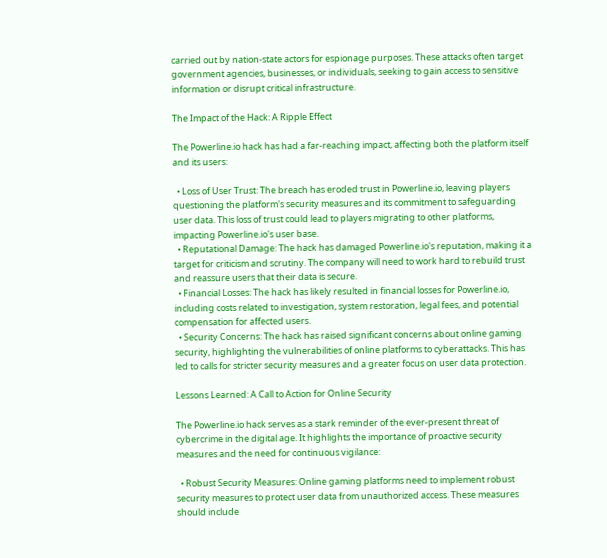carried out by nation-state actors for espionage purposes. These attacks often target government agencies, businesses, or individuals, seeking to gain access to sensitive information or disrupt critical infrastructure.

The Impact of the Hack: A Ripple Effect

The Powerline.io hack has had a far-reaching impact, affecting both the platform itself and its users:

  • Loss of User Trust: The breach has eroded trust in Powerline.io, leaving players questioning the platform's security measures and its commitment to safeguarding user data. This loss of trust could lead to players migrating to other platforms, impacting Powerline.io's user base.
  • Reputational Damage: The hack has damaged Powerline.io's reputation, making it a target for criticism and scrutiny. The company will need to work hard to rebuild trust and reassure users that their data is secure.
  • Financial Losses: The hack has likely resulted in financial losses for Powerline.io, including costs related to investigation, system restoration, legal fees, and potential compensation for affected users.
  • Security Concerns: The hack has raised significant concerns about online gaming security, highlighting the vulnerabilities of online platforms to cyberattacks. This has led to calls for stricter security measures and a greater focus on user data protection.

Lessons Learned: A Call to Action for Online Security

The Powerline.io hack serves as a stark reminder of the ever-present threat of cybercrime in the digital age. It highlights the importance of proactive security measures and the need for continuous vigilance:

  • Robust Security Measures: Online gaming platforms need to implement robust security measures to protect user data from unauthorized access. These measures should include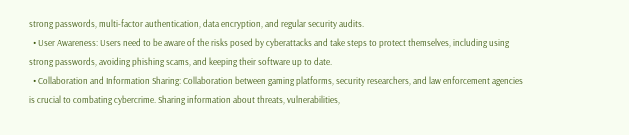strong passwords, multi-factor authentication, data encryption, and regular security audits.
  • User Awareness: Users need to be aware of the risks posed by cyberattacks and take steps to protect themselves, including using strong passwords, avoiding phishing scams, and keeping their software up to date.
  • Collaboration and Information Sharing: Collaboration between gaming platforms, security researchers, and law enforcement agencies is crucial to combating cybercrime. Sharing information about threats, vulnerabilities,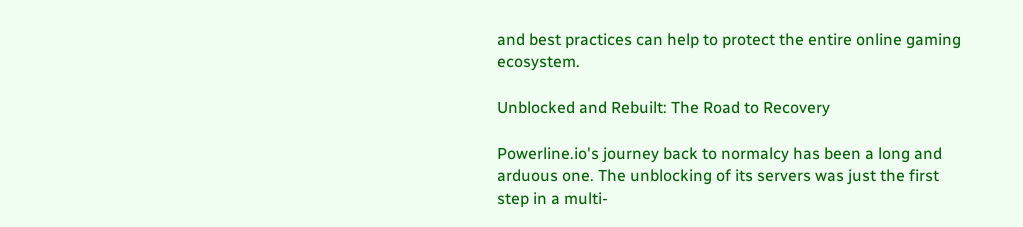and best practices can help to protect the entire online gaming ecosystem.

Unblocked and Rebuilt: The Road to Recovery

Powerline.io's journey back to normalcy has been a long and arduous one. The unblocking of its servers was just the first step in a multi-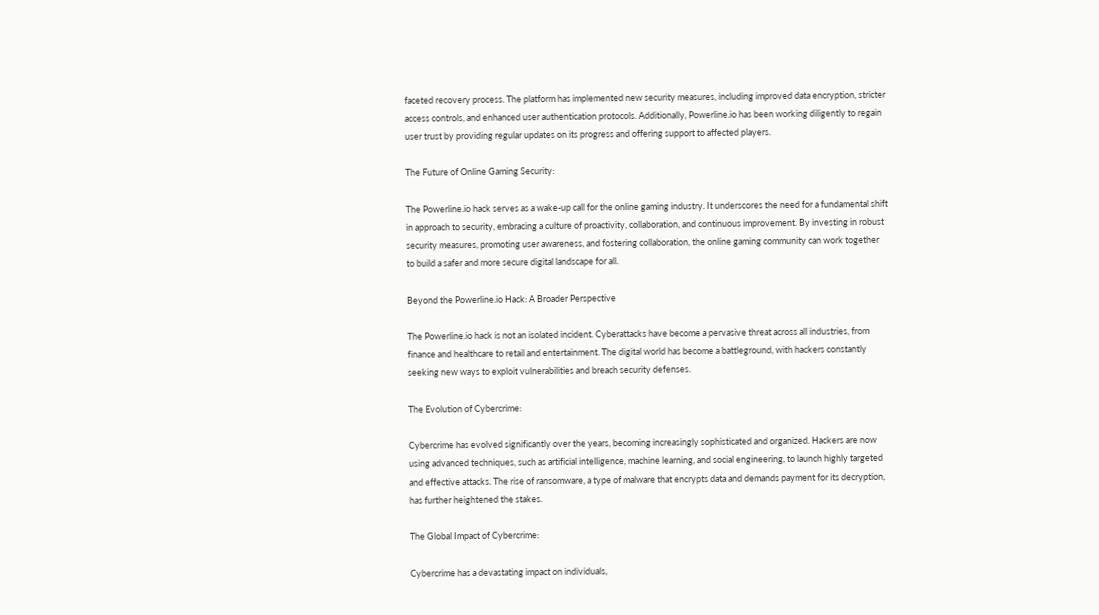faceted recovery process. The platform has implemented new security measures, including improved data encryption, stricter access controls, and enhanced user authentication protocols. Additionally, Powerline.io has been working diligently to regain user trust by providing regular updates on its progress and offering support to affected players.

The Future of Online Gaming Security:

The Powerline.io hack serves as a wake-up call for the online gaming industry. It underscores the need for a fundamental shift in approach to security, embracing a culture of proactivity, collaboration, and continuous improvement. By investing in robust security measures, promoting user awareness, and fostering collaboration, the online gaming community can work together to build a safer and more secure digital landscape for all.

Beyond the Powerline.io Hack: A Broader Perspective

The Powerline.io hack is not an isolated incident. Cyberattacks have become a pervasive threat across all industries, from finance and healthcare to retail and entertainment. The digital world has become a battleground, with hackers constantly seeking new ways to exploit vulnerabilities and breach security defenses.

The Evolution of Cybercrime:

Cybercrime has evolved significantly over the years, becoming increasingly sophisticated and organized. Hackers are now using advanced techniques, such as artificial intelligence, machine learning, and social engineering, to launch highly targeted and effective attacks. The rise of ransomware, a type of malware that encrypts data and demands payment for its decryption, has further heightened the stakes.

The Global Impact of Cybercrime:

Cybercrime has a devastating impact on individuals,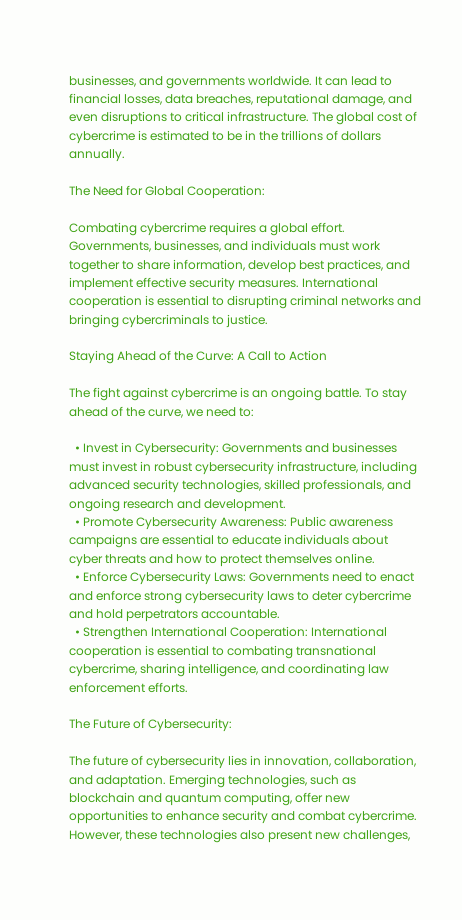businesses, and governments worldwide. It can lead to financial losses, data breaches, reputational damage, and even disruptions to critical infrastructure. The global cost of cybercrime is estimated to be in the trillions of dollars annually.

The Need for Global Cooperation:

Combating cybercrime requires a global effort. Governments, businesses, and individuals must work together to share information, develop best practices, and implement effective security measures. International cooperation is essential to disrupting criminal networks and bringing cybercriminals to justice.

Staying Ahead of the Curve: A Call to Action

The fight against cybercrime is an ongoing battle. To stay ahead of the curve, we need to:

  • Invest in Cybersecurity: Governments and businesses must invest in robust cybersecurity infrastructure, including advanced security technologies, skilled professionals, and ongoing research and development.
  • Promote Cybersecurity Awareness: Public awareness campaigns are essential to educate individuals about cyber threats and how to protect themselves online.
  • Enforce Cybersecurity Laws: Governments need to enact and enforce strong cybersecurity laws to deter cybercrime and hold perpetrators accountable.
  • Strengthen International Cooperation: International cooperation is essential to combating transnational cybercrime, sharing intelligence, and coordinating law enforcement efforts.

The Future of Cybersecurity:

The future of cybersecurity lies in innovation, collaboration, and adaptation. Emerging technologies, such as blockchain and quantum computing, offer new opportunities to enhance security and combat cybercrime. However, these technologies also present new challenges,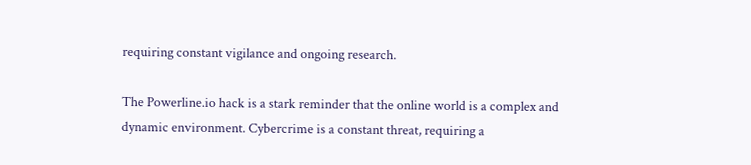requiring constant vigilance and ongoing research.

The Powerline.io hack is a stark reminder that the online world is a complex and dynamic environment. Cybercrime is a constant threat, requiring a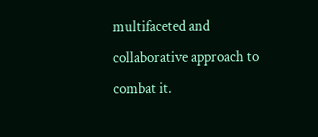multifaceted and collaborative approach to combat it.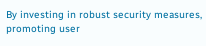By investing in robust security measures, promoting user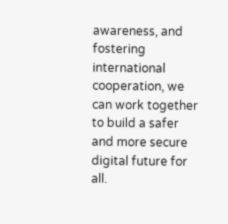awareness, and fostering international cooperation, we can work together to build a safer and more secure digital future for all.